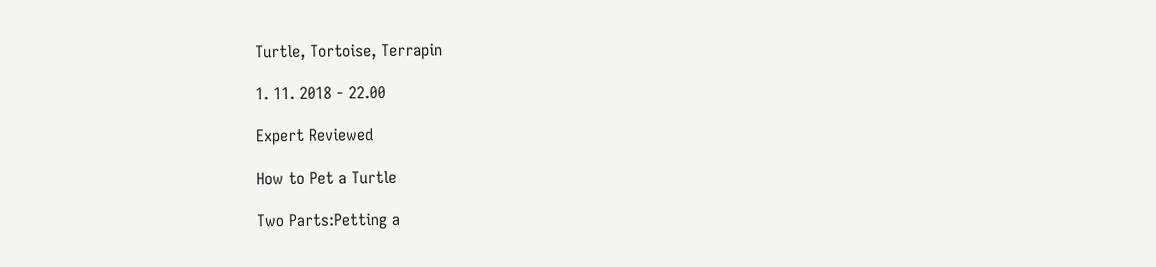Turtle, Tortoise, Terrapin

1. 11. 2018 - 22.00

Expert Reviewed

How to Pet a Turtle

Two Parts:Petting a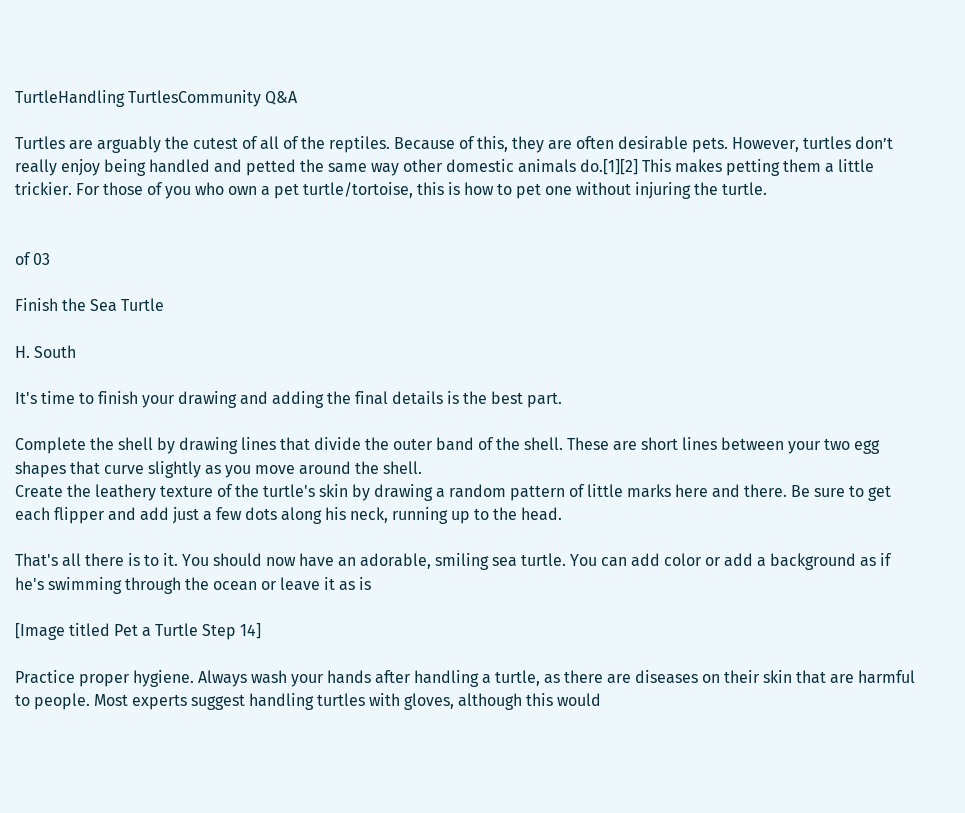TurtleHandling TurtlesCommunity Q&A

Turtles are arguably the cutest of all of the reptiles. Because of this, they are often desirable pets. However, turtles don’t really enjoy being handled and petted the same way other domestic animals do.[1][2] This makes petting them a little trickier. For those of you who own a pet turtle/tortoise, this is how to pet one without injuring the turtle.


of 03

Finish the Sea Turtle

H. South

It's time to finish your drawing and adding the final details is the best part.

Complete the shell by drawing lines that divide the outer band of the shell. These are short lines between your two egg shapes that curve slightly as you move around the shell.
Create the leathery texture of the turtle's skin by drawing a random pattern of little marks here and there. Be sure to get each flipper and add just a few dots along his neck, running up to the head.

That's all there is to it. You should now have an adorable, smiling sea turtle. You can add color or add a background as if he's swimming through the ocean or leave it as is

[Image titled Pet a Turtle Step 14]

Practice proper hygiene. Always wash your hands after handling a turtle, as there are diseases on their skin that are harmful to people. Most experts suggest handling turtles with gloves, although this would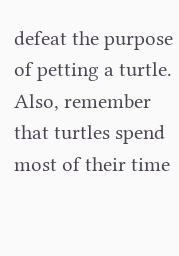defeat the purpose of petting a turtle. Also, remember that turtles spend most of their time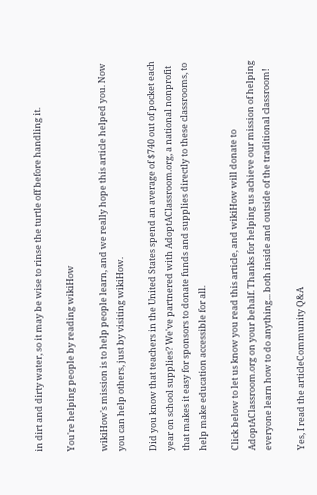in dirt and dirty water, so it may be wise to rinse the turtle off before handling it.

You're helping people by reading wikiHow

wikiHow's mission is to help people learn, and we really hope this article helped you. Now you can help others, just by visiting wikiHow.

Did you know that teachers in the United States spend an average of $740 out of pocket each year on school supplies? We've partnered with AdoptAClassroom.org, a national nonprofit that makes it easy for sponsors to donate funds and supplies directly to these classrooms, to help make education accessible for all.

Click below to let us know you read this article, and wikiHow will donate to AdoptAClassroom.org on your behalf. Thanks for helping us achieve our mission of helping everyone learn how to do anything... both inside and outside of the traditional classroom!

Yes, I read the articleCommunity Q&A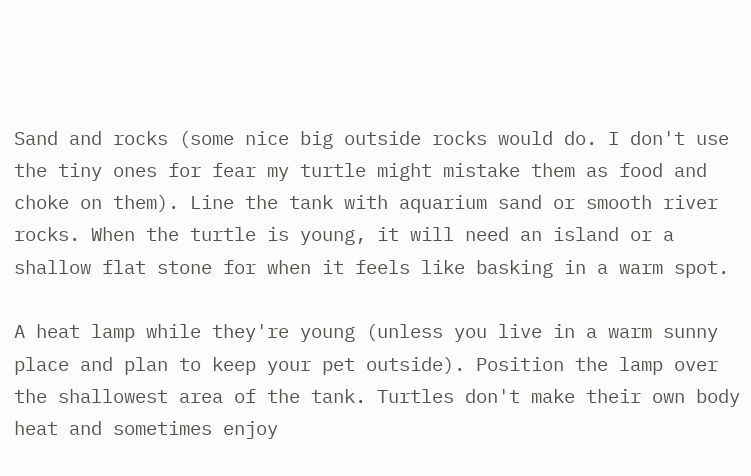Sand and rocks (some nice big outside rocks would do. I don't use the tiny ones for fear my turtle might mistake them as food and choke on them). Line the tank with aquarium sand or smooth river rocks. When the turtle is young, it will need an island or a shallow flat stone for when it feels like basking in a warm spot.

A heat lamp while they're young (unless you live in a warm sunny place and plan to keep your pet outside). Position the lamp over the shallowest area of the tank. Turtles don't make their own body heat and sometimes enjoy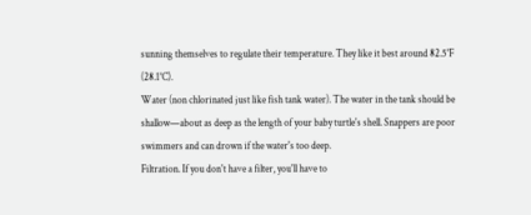sunning themselves to regulate their temperature. They like it best around 82.5°F (28.1°C).
Water (non chlorinated just like fish tank water). The water in the tank should be shallow—about as deep as the length of your baby turtle's shell. Snappers are poor swimmers and can drown if the water's too deep.
Filtration. If you don't have a filter, you'll have to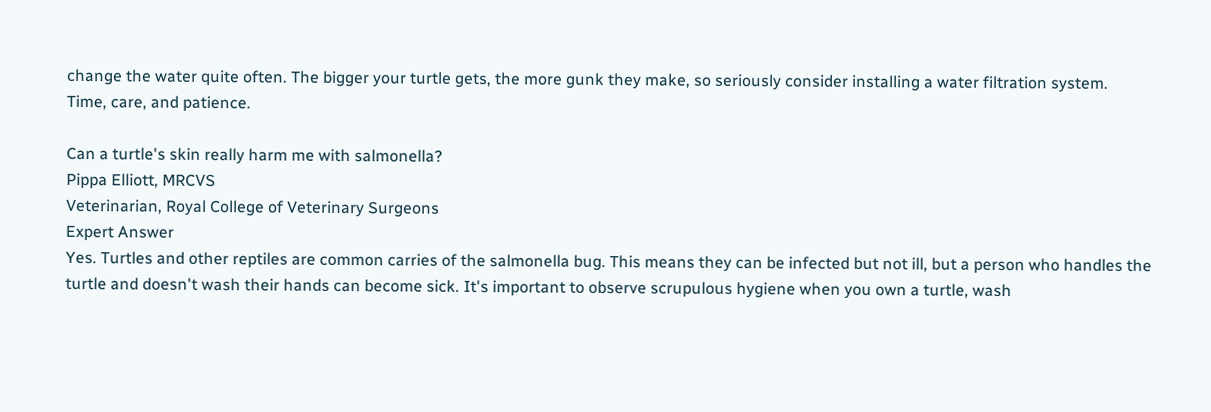change the water quite often. The bigger your turtle gets, the more gunk they make, so seriously consider installing a water filtration system.
Time, care, and patience.

Can a turtle's skin really harm me with salmonella?
Pippa Elliott, MRCVS
Veterinarian, Royal College of Veterinary Surgeons
Expert Answer
Yes. Turtles and other reptiles are common carries of the salmonella bug. This means they can be infected but not ill, but a person who handles the turtle and doesn't wash their hands can become sick. It's important to observe scrupulous hygiene when you own a turtle, wash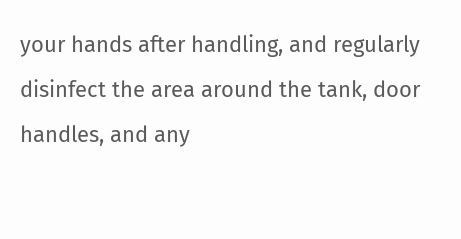your hands after handling, and regularly disinfect the area around the tank, door handles, and any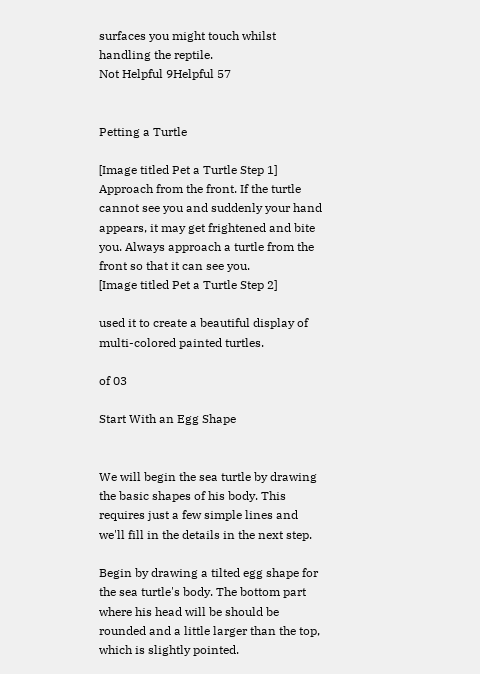surfaces you might touch whilst handling the reptile.
Not Helpful 9Helpful 57


Petting a Turtle

[Image titled Pet a Turtle Step 1]
Approach from the front. If the turtle cannot see you and suddenly your hand appears, it may get frightened and bite you. Always approach a turtle from the front so that it can see you.
[Image titled Pet a Turtle Step 2]

used it to create a beautiful display of multi-colored painted turtles.

of 03

Start With an Egg Shape


We will begin the sea turtle by drawing the basic shapes of his body. This requires just a few simple lines and we'll fill in the details in the next step.

Begin by drawing a tilted egg shape for the sea turtle's body. The bottom part where his head will be should be rounded and a little larger than the top, which is slightly pointed.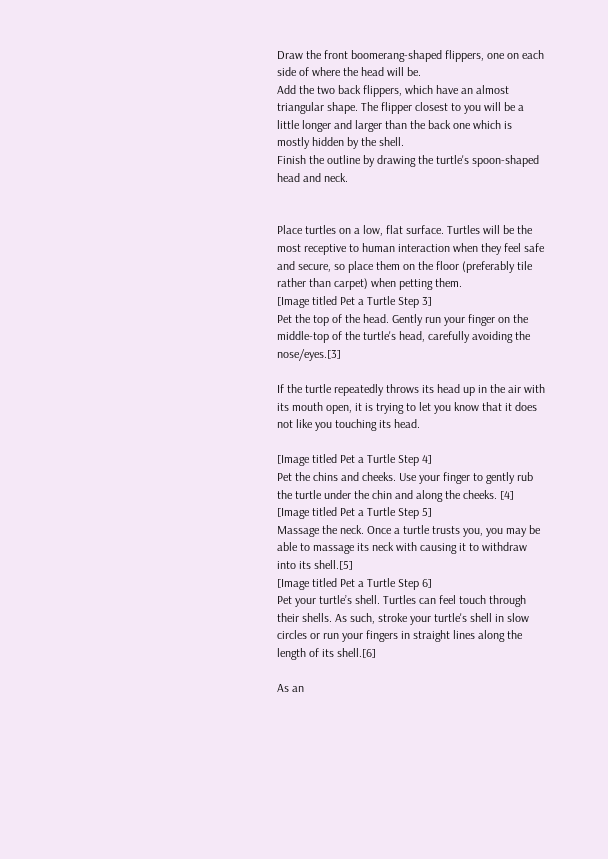Draw the front boomerang-shaped flippers, one on each side of where the head will be.
Add the two back flippers, which have an almost triangular shape. The flipper closest to you will be a little longer and larger than the back one which is mostly hidden by the shell.
Finish the outline by drawing the turtle's spoon-shaped head and neck.


Place turtles on a low, flat surface. Turtles will be the most receptive to human interaction when they feel safe and secure, so place them on the floor (preferably tile rather than carpet) when petting them.
[Image titled Pet a Turtle Step 3]
Pet the top of the head. Gently run your finger on the middle-top of the turtle's head, carefully avoiding the nose/eyes.[3]

If the turtle repeatedly throws its head up in the air with its mouth open, it is trying to let you know that it does not like you touching its head.

[Image titled Pet a Turtle Step 4]
Pet the chins and cheeks. Use your finger to gently rub the turtle under the chin and along the cheeks. [4]
[Image titled Pet a Turtle Step 5]
Massage the neck. Once a turtle trusts you, you may be able to massage its neck with causing it to withdraw into its shell.[5]
[Image titled Pet a Turtle Step 6]
Pet your turtle’s shell. Turtles can feel touch through their shells. As such, stroke your turtle's shell in slow circles or run your fingers in straight lines along the length of its shell.[6]

As an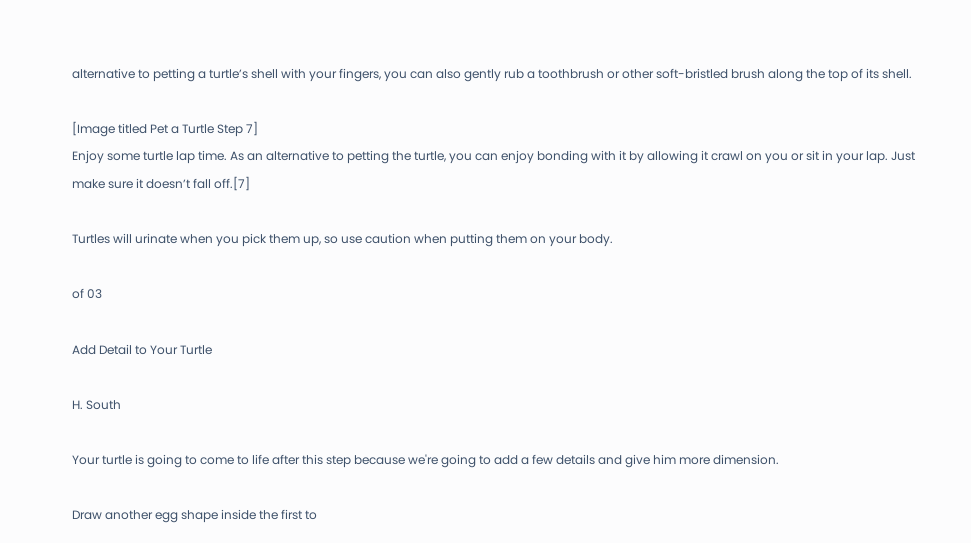alternative to petting a turtle’s shell with your fingers, you can also gently rub a toothbrush or other soft-bristled brush along the top of its shell.

[Image titled Pet a Turtle Step 7]
Enjoy some turtle lap time. As an alternative to petting the turtle, you can enjoy bonding with it by allowing it crawl on you or sit in your lap. Just make sure it doesn’t fall off.[7]

Turtles will urinate when you pick them up, so use caution when putting them on your body.

of 03

Add Detail to Your Turtle

H. South

Your turtle is going to come to life after this step because we're going to add a few details and give him more dimension.

Draw another egg shape inside the first to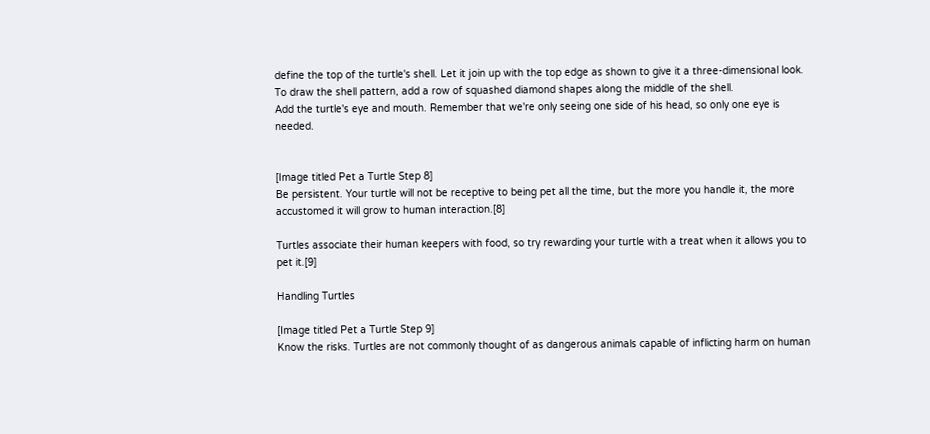define the top of the turtle's shell. Let it join up with the top edge as shown to give it a three-dimensional look.
To draw the shell pattern, add a row of squashed diamond shapes along the middle of the shell.
Add the turtle's eye and mouth. Remember that we're only seeing one side of his head, so only one eye is needed.


[Image titled Pet a Turtle Step 8]
Be persistent. Your turtle will not be receptive to being pet all the time, but the more you handle it, the more accustomed it will grow to human interaction.[8]

Turtles associate their human keepers with food, so try rewarding your turtle with a treat when it allows you to pet it.[9]

Handling Turtles

[Image titled Pet a Turtle Step 9]
Know the risks. Turtles are not commonly thought of as dangerous animals capable of inflicting harm on human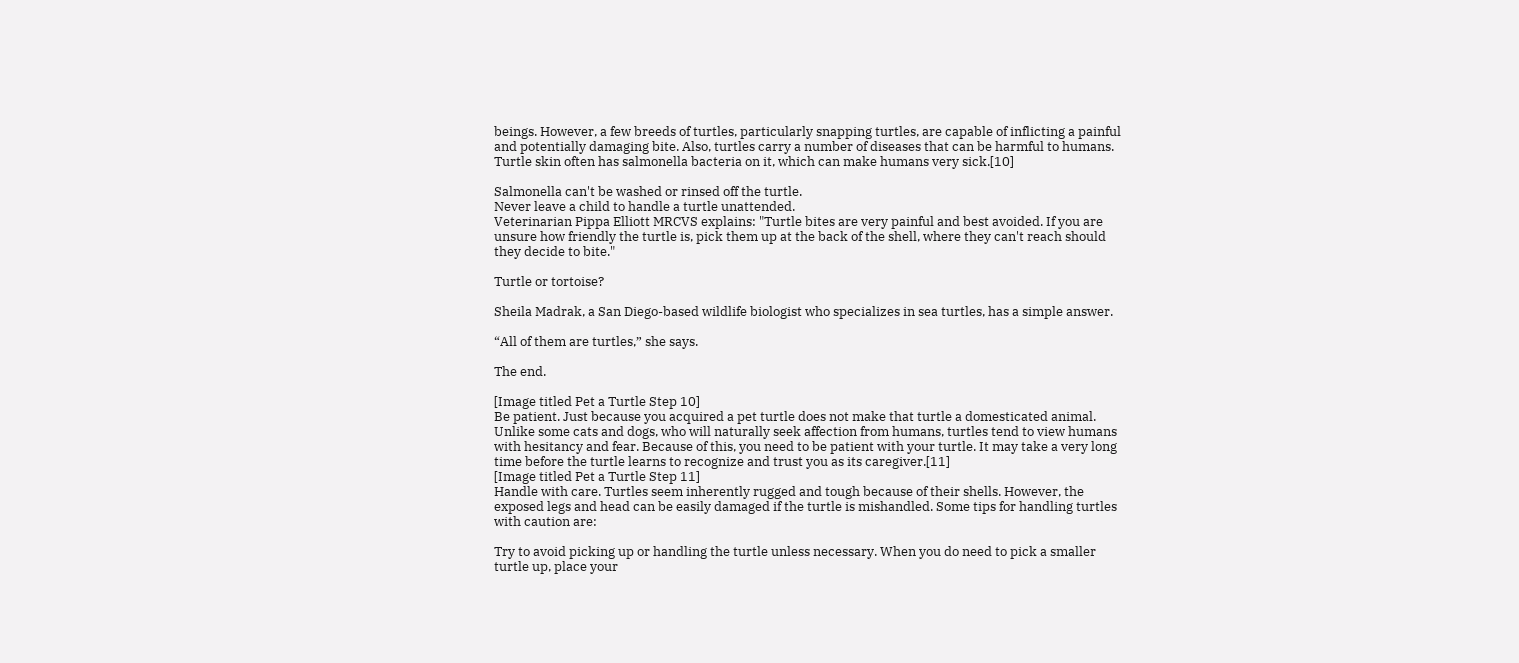beings. However, a few breeds of turtles, particularly snapping turtles, are capable of inflicting a painful and potentially damaging bite. Also, turtles carry a number of diseases that can be harmful to humans. Turtle skin often has salmonella bacteria on it, which can make humans very sick.[10]

Salmonella can't be washed or rinsed off the turtle.
Never leave a child to handle a turtle unattended.
Veterinarian Pippa Elliott MRCVS explains: "Turtle bites are very painful and best avoided. If you are unsure how friendly the turtle is, pick them up at the back of the shell, where they can't reach should they decide to bite."

Turtle or tortoise?

Sheila Madrak, a San Diego-based wildlife biologist who specializes in sea turtles, has a simple answer.

“All of them are turtles,” she says.

The end.

[Image titled Pet a Turtle Step 10]
Be patient. Just because you acquired a pet turtle does not make that turtle a domesticated animal. Unlike some cats and dogs, who will naturally seek affection from humans, turtles tend to view humans with hesitancy and fear. Because of this, you need to be patient with your turtle. It may take a very long time before the turtle learns to recognize and trust you as its caregiver.[11]
[Image titled Pet a Turtle Step 11]
Handle with care. Turtles seem inherently rugged and tough because of their shells. However, the exposed legs and head can be easily damaged if the turtle is mishandled. Some tips for handling turtles with caution are:

Try to avoid picking up or handling the turtle unless necessary. When you do need to pick a smaller turtle up, place your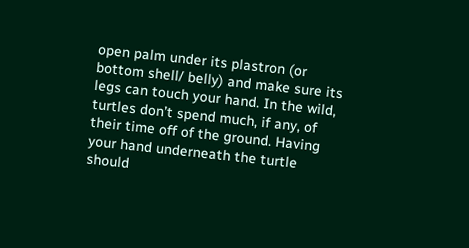open palm under its plastron (or bottom shell/ belly) and make sure its legs can touch your hand. In the wild, turtles don’t spend much, if any, of their time off of the ground. Having your hand underneath the turtle should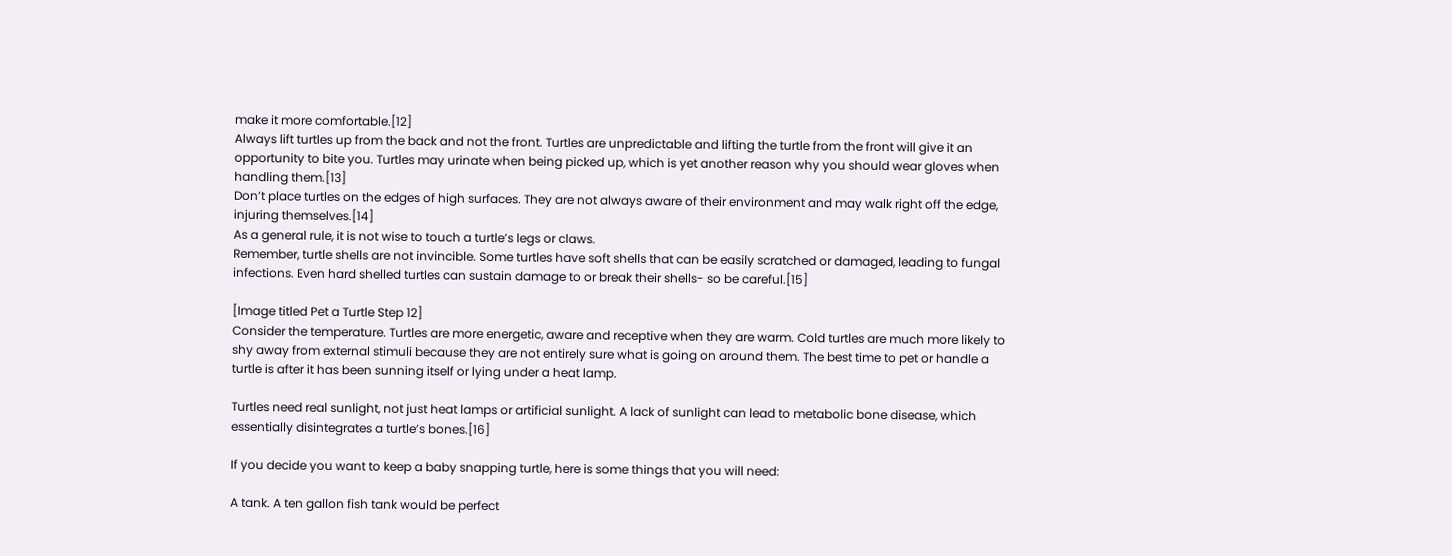make it more comfortable.[12]
Always lift turtles up from the back and not the front. Turtles are unpredictable and lifting the turtle from the front will give it an opportunity to bite you. Turtles may urinate when being picked up, which is yet another reason why you should wear gloves when handling them.[13]
Don’t place turtles on the edges of high surfaces. They are not always aware of their environment and may walk right off the edge, injuring themselves.[14]
As a general rule, it is not wise to touch a turtle’s legs or claws.
Remember, turtle shells are not invincible. Some turtles have soft shells that can be easily scratched or damaged, leading to fungal infections. Even hard shelled turtles can sustain damage to or break their shells- so be careful.[15]

[Image titled Pet a Turtle Step 12]
Consider the temperature. Turtles are more energetic, aware and receptive when they are warm. Cold turtles are much more likely to shy away from external stimuli because they are not entirely sure what is going on around them. The best time to pet or handle a turtle is after it has been sunning itself or lying under a heat lamp.

Turtles need real sunlight, not just heat lamps or artificial sunlight. A lack of sunlight can lead to metabolic bone disease, which essentially disintegrates a turtle’s bones.[16]

If you decide you want to keep a baby snapping turtle, here is some things that you will need:

A tank. A ten gallon fish tank would be perfect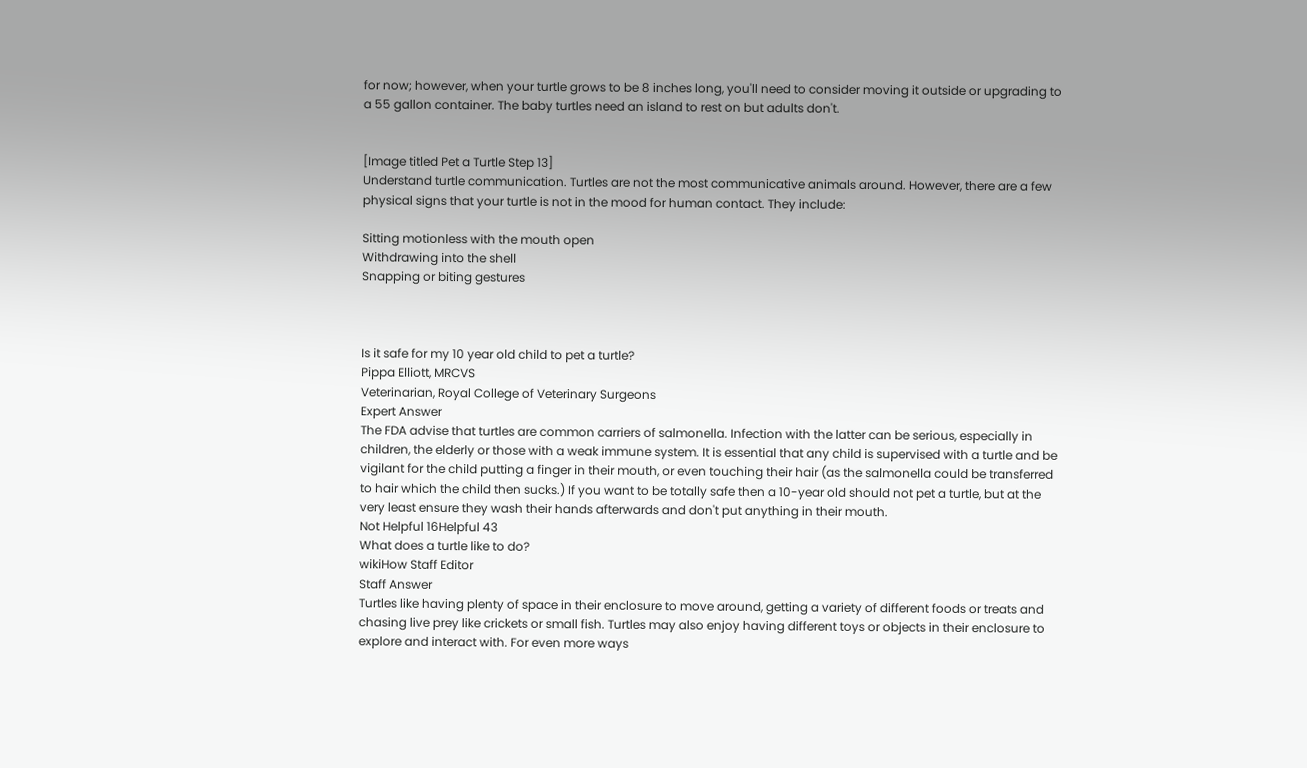for now; however, when your turtle grows to be 8 inches long, you'll need to consider moving it outside or upgrading to a 55 gallon container. The baby turtles need an island to rest on but adults don't.


[Image titled Pet a Turtle Step 13]
Understand turtle communication. Turtles are not the most communicative animals around. However, there are a few physical signs that your turtle is not in the mood for human contact. They include:

Sitting motionless with the mouth open
Withdrawing into the shell
Snapping or biting gestures



Is it safe for my 10 year old child to pet a turtle?
Pippa Elliott, MRCVS
Veterinarian, Royal College of Veterinary Surgeons
Expert Answer
The FDA advise that turtles are common carriers of salmonella. Infection with the latter can be serious, especially in children, the elderly or those with a weak immune system. It is essential that any child is supervised with a turtle and be vigilant for the child putting a finger in their mouth, or even touching their hair (as the salmonella could be transferred to hair which the child then sucks.) If you want to be totally safe then a 10-year old should not pet a turtle, but at the very least ensure they wash their hands afterwards and don't put anything in their mouth.
Not Helpful 16Helpful 43
What does a turtle like to do?
wikiHow Staff Editor
Staff Answer
Turtles like having plenty of space in their enclosure to move around, getting a variety of different foods or treats and chasing live prey like crickets or small fish. Turtles may also enjoy having different toys or objects in their enclosure to explore and interact with. For even more ways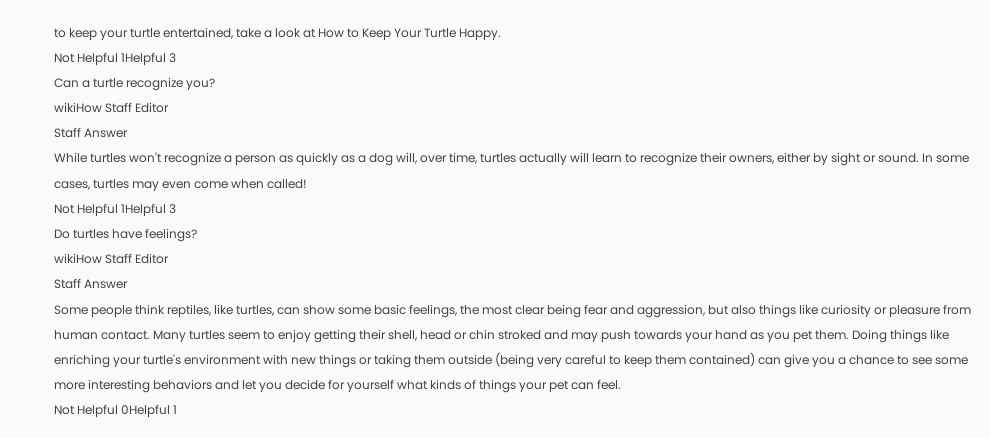to keep your turtle entertained, take a look at How to Keep Your Turtle Happy.
Not Helpful 1Helpful 3
Can a turtle recognize you?
wikiHow Staff Editor
Staff Answer
While turtles won't recognize a person as quickly as a dog will, over time, turtles actually will learn to recognize their owners, either by sight or sound. In some cases, turtles may even come when called!
Not Helpful 1Helpful 3
Do turtles have feelings?
wikiHow Staff Editor
Staff Answer
Some people think reptiles, like turtles, can show some basic feelings, the most clear being fear and aggression, but also things like curiosity or pleasure from human contact. Many turtles seem to enjoy getting their shell, head or chin stroked and may push towards your hand as you pet them. Doing things like enriching your turtle's environment with new things or taking them outside (being very careful to keep them contained) can give you a chance to see some more interesting behaviors and let you decide for yourself what kinds of things your pet can feel.
Not Helpful 0Helpful 1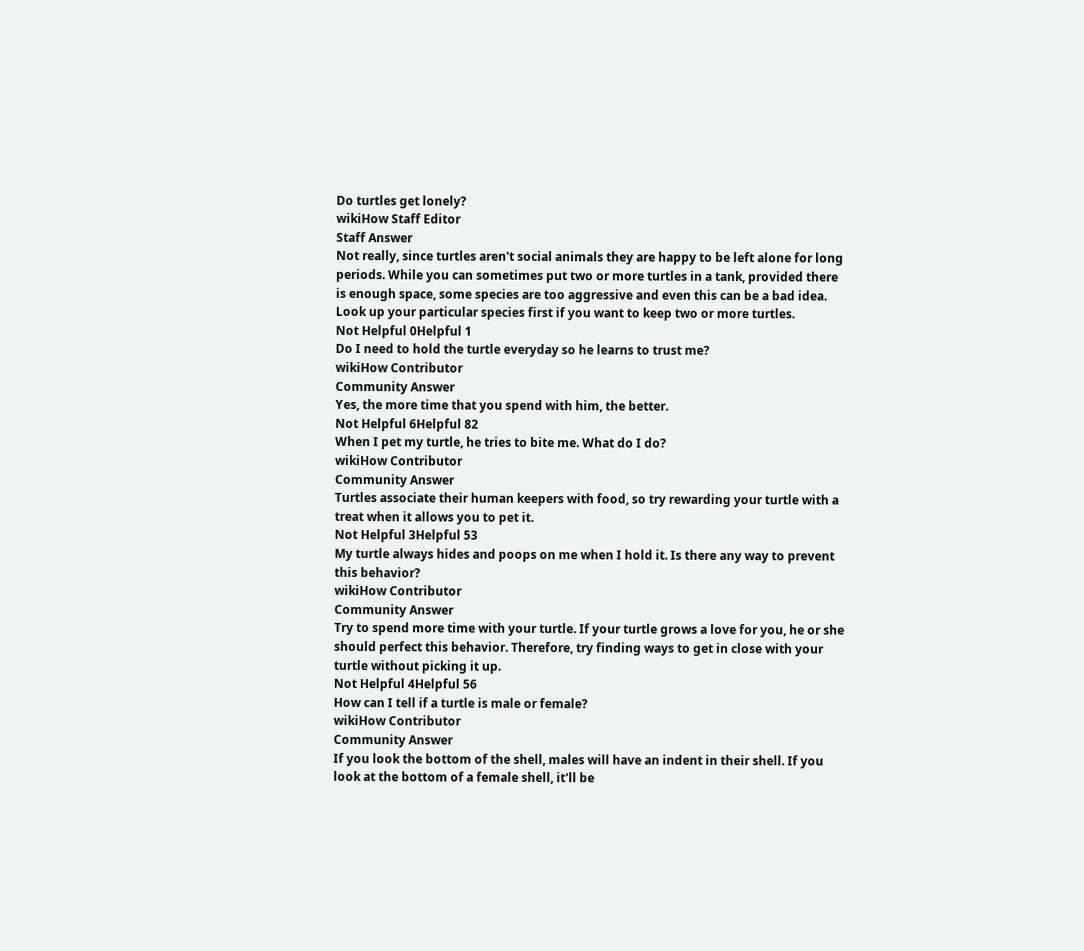Do turtles get lonely?
wikiHow Staff Editor
Staff Answer
Not really, since turtles aren't social animals they are happy to be left alone for long periods. While you can sometimes put two or more turtles in a tank, provided there is enough space, some species are too aggressive and even this can be a bad idea. Look up your particular species first if you want to keep two or more turtles.
Not Helpful 0Helpful 1
Do I need to hold the turtle everyday so he learns to trust me?
wikiHow Contributor
Community Answer
Yes, the more time that you spend with him, the better.
Not Helpful 6Helpful 82
When I pet my turtle, he tries to bite me. What do I do?
wikiHow Contributor
Community Answer
Turtles associate their human keepers with food, so try rewarding your turtle with a treat when it allows you to pet it.
Not Helpful 3Helpful 53
My turtle always hides and poops on me when I hold it. Is there any way to prevent this behavior?
wikiHow Contributor
Community Answer
Try to spend more time with your turtle. If your turtle grows a love for you, he or she should perfect this behavior. Therefore, try finding ways to get in close with your turtle without picking it up.
Not Helpful 4Helpful 56
How can I tell if a turtle is male or female?
wikiHow Contributor
Community Answer
If you look the bottom of the shell, males will have an indent in their shell. If you look at the bottom of a female shell, it'll be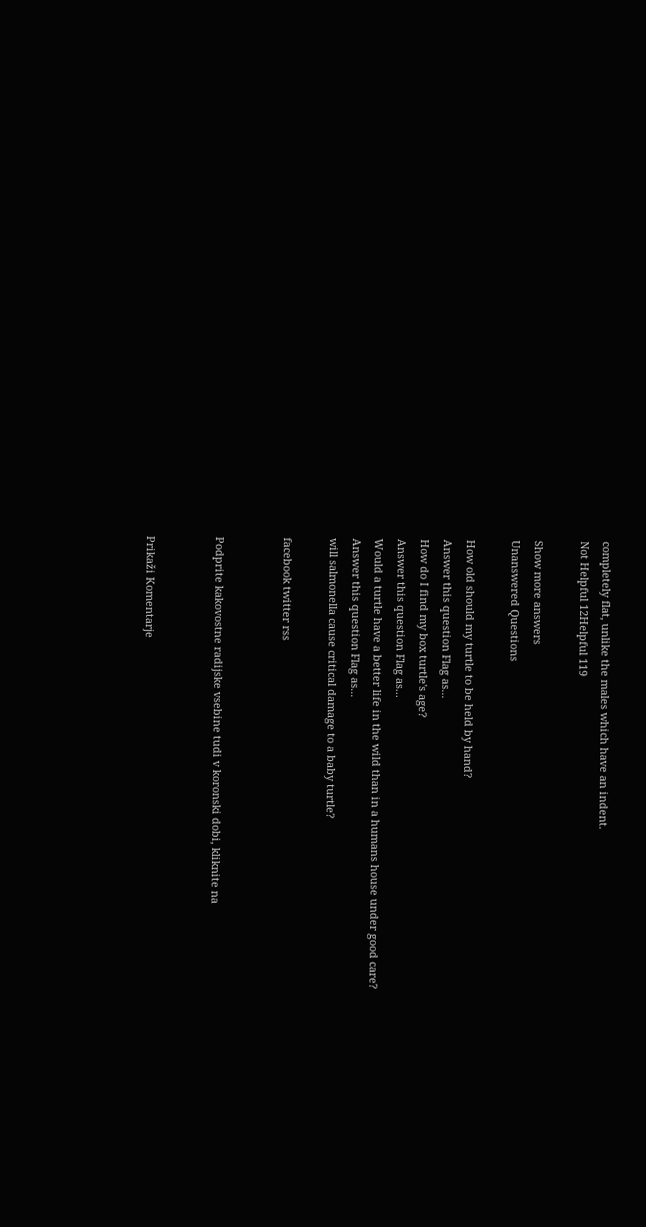completely flat, unlike the males which have an indent.
Not Helpful 12Helpful 119

Show more answers
Unanswered Questions

How old should my turtle to be held by hand?
Answer this question Flag as...
How do I find my box turtle's age?
Answer this question Flag as...
Would a turtle have a better life in the wild than in a humans house under good care?
Answer this question Flag as...
will salmonella cause critical damage to a baby turtle?

facebook twitter rss


Podprite kakovostne radijske vsebine tudi v koronski dobi, kliknite na


Prikaži Komentarje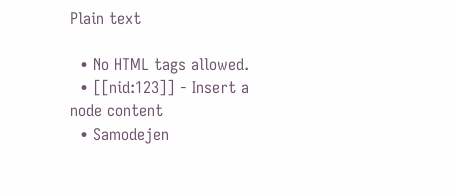Plain text

  • No HTML tags allowed.
  • [[nid:123]] - Insert a node content
  • Samodejen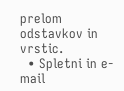prelom odstavkov in vrstic.
  • Spletni in e-mail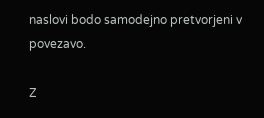naslovi bodo samodejno pretvorjeni v povezavo.

Z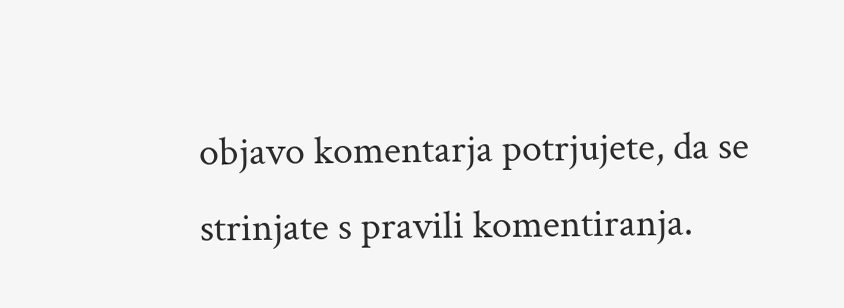objavo komentarja potrjujete, da se strinjate s pravili komentiranja.